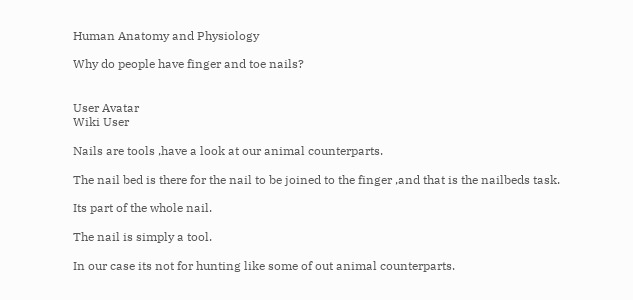Human Anatomy and Physiology

Why do people have finger and toe nails?


User Avatar
Wiki User

Nails are tools ,have a look at our animal counterparts.

The nail bed is there for the nail to be joined to the finger ,and that is the nailbeds task.

Its part of the whole nail.

The nail is simply a tool.

In our case its not for hunting like some of out animal counterparts.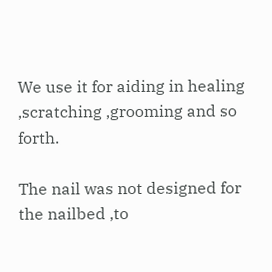We use it for aiding in healing ,scratching ,grooming and so forth.

The nail was not designed for the nailbed ,to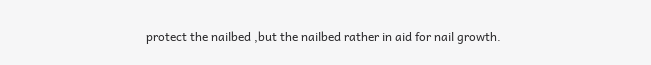protect the nailbed ,but the nailbed rather in aid for nail growth.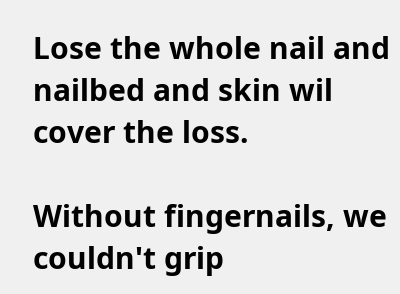Lose the whole nail and nailbed and skin wil cover the loss.

Without fingernails, we couldn't grip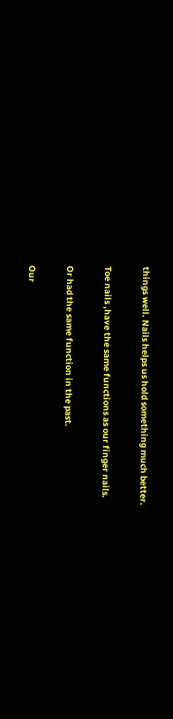things well. Nails helps us hold something much better.

Toe nails ,have the same functions as our finger nails.

Or had the same function in the past.

Our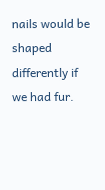nails would be shaped differently if we had fur.